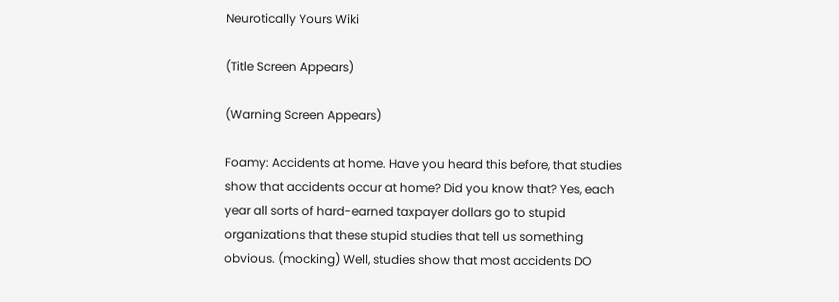Neurotically Yours Wiki

(Title Screen Appears)

(Warning Screen Appears)

Foamy: Accidents at home. Have you heard this before, that studies show that accidents occur at home? Did you know that? Yes, each year all sorts of hard-earned taxpayer dollars go to stupid organizations that these stupid studies that tell us something obvious. (mocking) Well, studies show that most accidents DO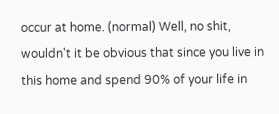occur at home. (normal) Well, no shit, wouldn't it be obvious that since you live in this home and spend 90% of your life in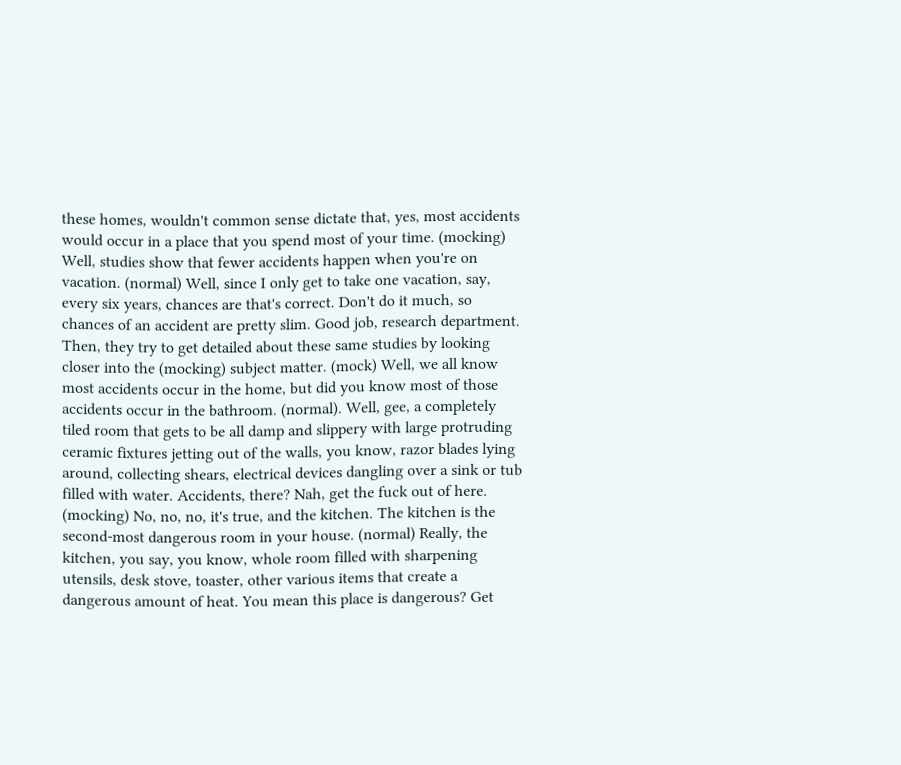these homes, wouldn't common sense dictate that, yes, most accidents would occur in a place that you spend most of your time. (mocking) Well, studies show that fewer accidents happen when you're on vacation. (normal) Well, since I only get to take one vacation, say, every six years, chances are that's correct. Don't do it much, so chances of an accident are pretty slim. Good job, research department. Then, they try to get detailed about these same studies by looking closer into the (mocking) subject matter. (mock) Well, we all know most accidents occur in the home, but did you know most of those accidents occur in the bathroom. (normal). Well, gee, a completely tiled room that gets to be all damp and slippery with large protruding ceramic fixtures jetting out of the walls, you know, razor blades lying around, collecting shears, electrical devices dangling over a sink or tub filled with water. Accidents, there? Nah, get the fuck out of here. (mocking) No, no, no, it's true, and the kitchen. The kitchen is the second-most dangerous room in your house. (normal) Really, the kitchen, you say, you know, whole room filled with sharpening utensils, desk stove, toaster, other various items that create a dangerous amount of heat. You mean this place is dangerous? Get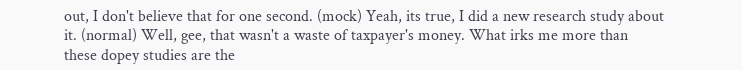out, I don't believe that for one second. (mock) Yeah, its true, I did a new research study about it. (normal) Well, gee, that wasn't a waste of taxpayer's money. What irks me more than these dopey studies are the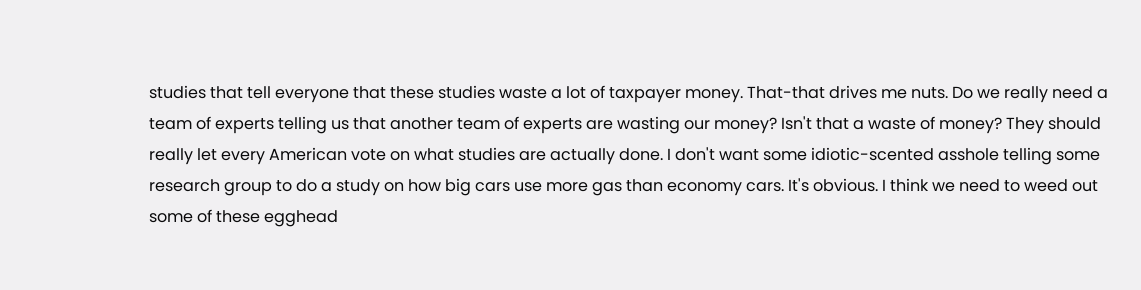studies that tell everyone that these studies waste a lot of taxpayer money. That-that drives me nuts. Do we really need a team of experts telling us that another team of experts are wasting our money? Isn't that a waste of money? They should really let every American vote on what studies are actually done. I don't want some idiotic-scented asshole telling some research group to do a study on how big cars use more gas than economy cars. It's obvious. I think we need to weed out some of these egghead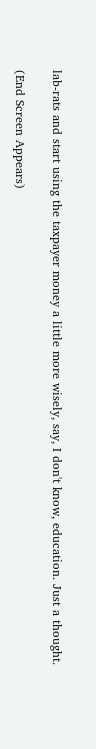lab-rats and start using the taxpayer money a little more wisely, say, I don't know, education. Just a thought.

(End Screen Appears)